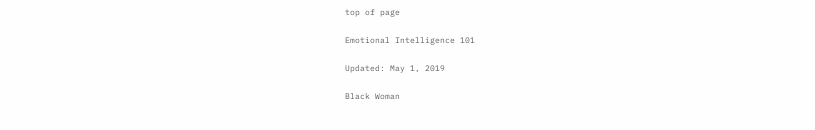top of page

Emotional Intelligence 101

Updated: May 1, 2019

Black Woman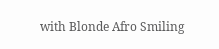with Blonde Afro Smiling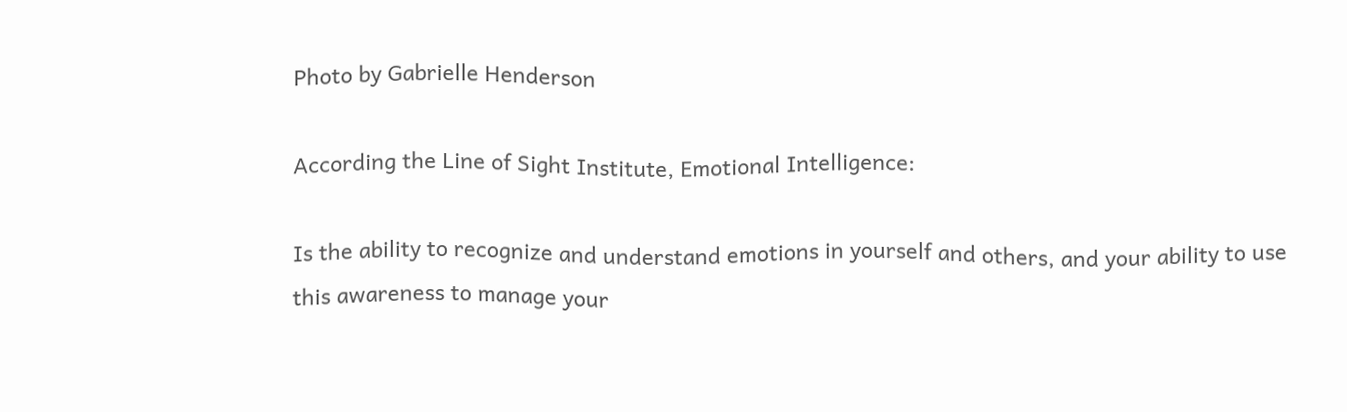Photo by Gabrielle Henderson

According the Line of Sight Institute, Emotional Intelligence:

Is the ability to recognize and understand emotions in yourself and others, and your ability to use this awareness to manage your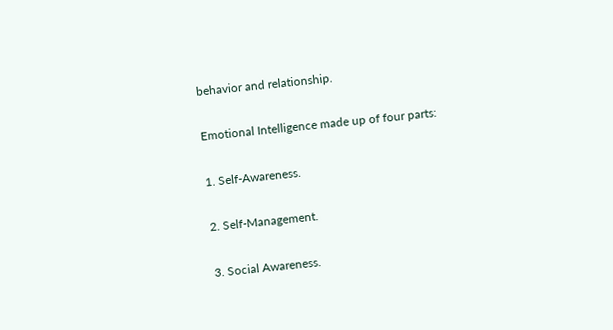behavior and relationship.

Emotional Intelligence made up of four parts:

1. Self-Awareness.

2. Self-Management.

3. Social Awareness.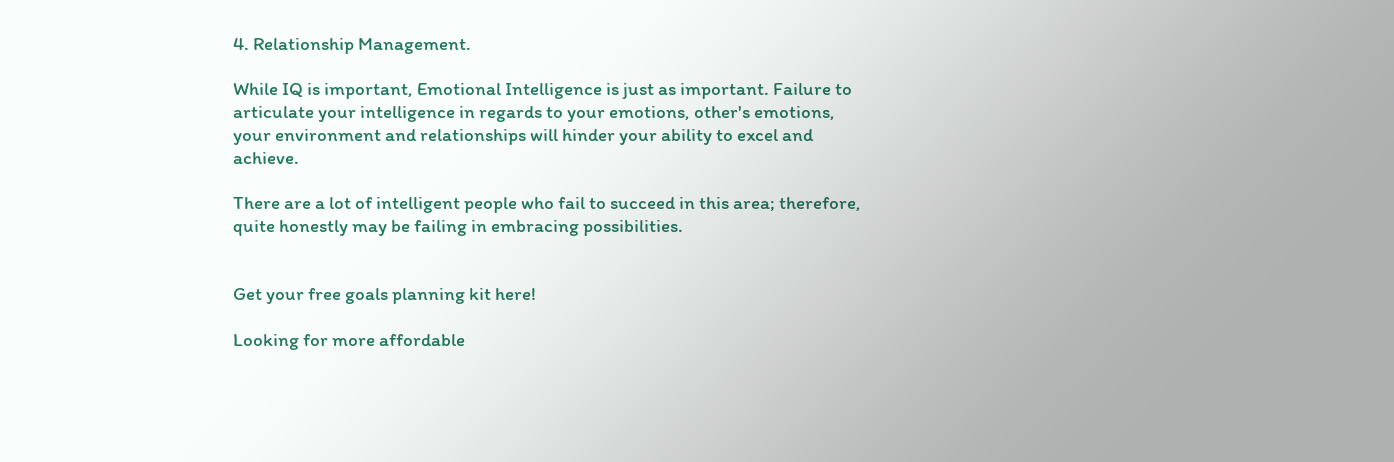4. Relationship Management.

While IQ is important, Emotional Intelligence is just as important. Failure to articulate your intelligence in regards to your emotions, other's emotions, your environment and relationships will hinder your ability to excel and achieve.

There are a lot of intelligent people who fail to succeed in this area; therefore, quite honestly may be failing in embracing possibilities.


Get your free goals planning kit here!

Looking for more affordable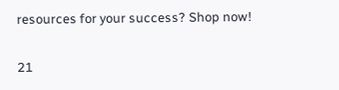resources for your success? Shop now!

21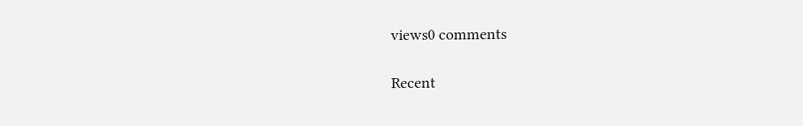views0 comments

Recent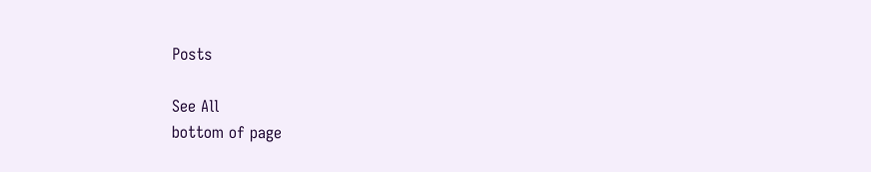Posts

See All
bottom of page